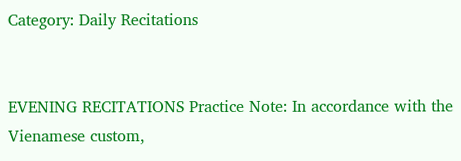Category: Daily Recitations


EVENING RECITATIONS Practice Note: In accordance with the Vienamese custom,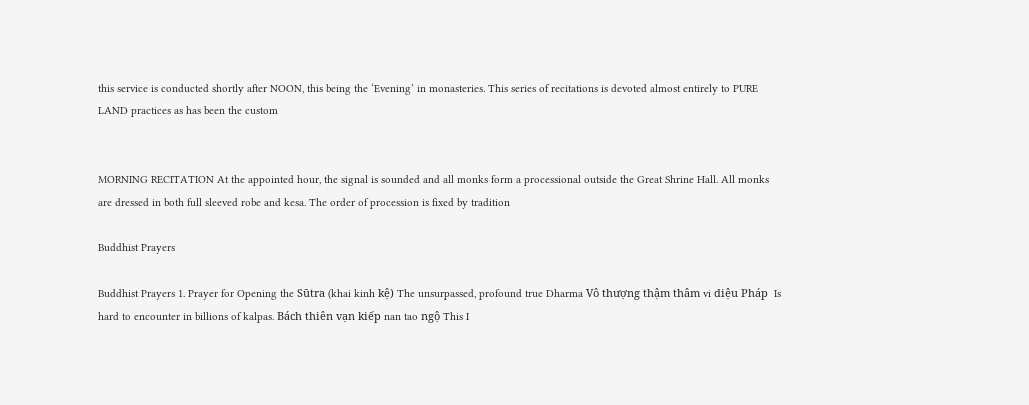this service is conducted shortly after NOON, this being the ‘Evening’ in monasteries. This series of recitations is devoted almost entirely to PURE LAND practices as has been the custom


MORNING RECITATION At the appointed hour, the signal is sounded and all monks form a processional outside the Great Shrine Hall. All monks are dressed in both full sleeved robe and kesa. The order of procession is fixed by tradition

Buddhist Prayers

Buddhist Prayers 1. Prayer for Opening the Sūtra (khai kinh kệ) The unsurpassed, profound true Dharma Vô thượng thậm thâm vi diệu Pháp  Is hard to encounter in billions of kalpas. Bách thiên vạn kiếp nan tao ngộ This I